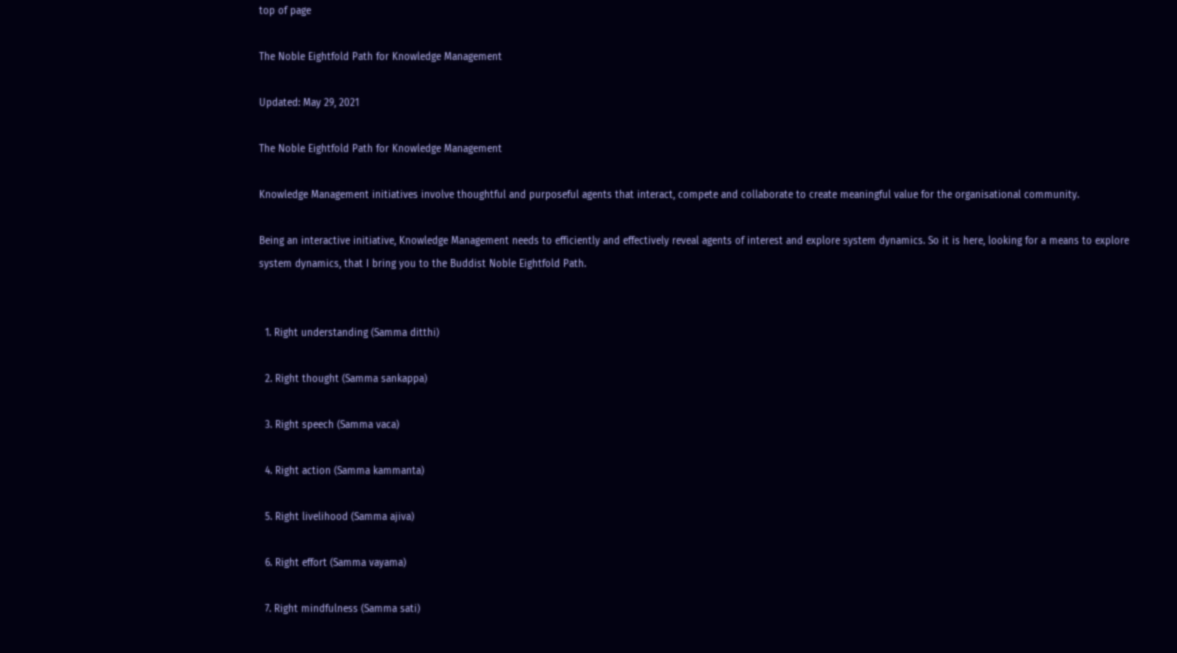top of page

The Noble Eightfold Path for Knowledge Management

Updated: May 29, 2021

The Noble Eightfold Path for Knowledge Management

Knowledge Management initiatives involve thoughtful and purposeful agents that interact, compete and collaborate to create meaningful value for the organisational community.

Being an interactive initiative, Knowledge Management needs to efficiently and effectively reveal agents of interest and explore system dynamics. So it is here, looking for a means to explore system dynamics, that I bring you to the Buddist Noble Eightfold Path.


  1. Right understanding (Samma ditthi)

  2. Right thought (Samma sankappa)

  3. Right speech (Samma vaca)

  4. Right action (Samma kammanta)

  5. Right livelihood (Samma ajiva)

  6. Right effort (Samma vayama)

  7. Right mindfulness (Samma sati)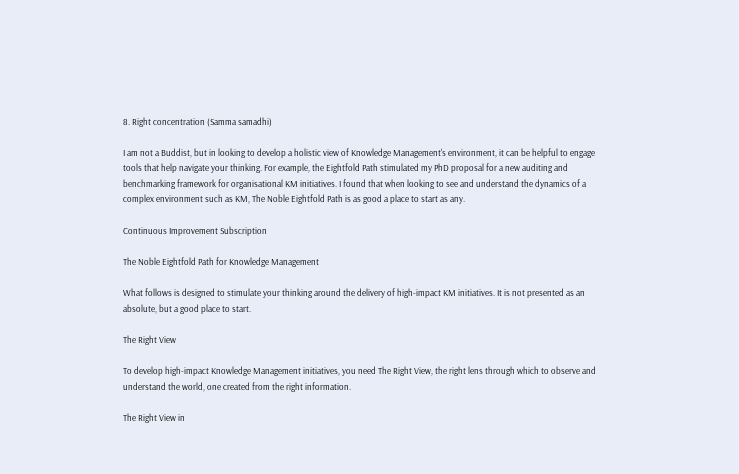8. Right concentration (Samma samadhi)

I am not a Buddist, but in looking to develop a holistic view of Knowledge Management's environment, it can be helpful to engage tools that help navigate your thinking. For example, the Eightfold Path stimulated my PhD proposal for a new auditing and benchmarking framework for organisational KM initiatives. I found that when looking to see and understand the dynamics of a complex environment such as KM, The Noble Eightfold Path is as good a place to start as any.

Continuous Improvement Subscription

The Noble Eightfold Path for Knowledge Management

What follows is designed to stimulate your thinking around the delivery of high-impact KM initiatives. It is not presented as an absolute, but a good place to start.

The Right View

To develop high-impact Knowledge Management initiatives, you need The Right View, the right lens through which to observe and understand the world, one created from the right information.

The Right View in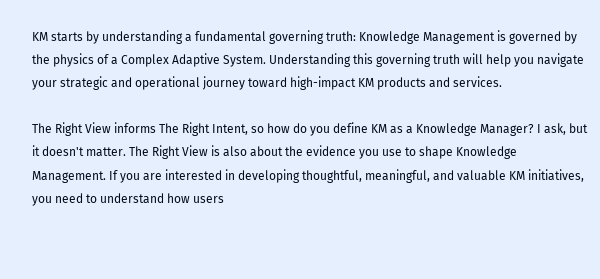KM starts by understanding a fundamental governing truth: Knowledge Management is governed by the physics of a Complex Adaptive System. Understanding this governing truth will help you navigate your strategic and operational journey toward high-impact KM products and services.

The Right View informs The Right Intent, so how do you define KM as a Knowledge Manager? I ask, but it doesn't matter. The Right View is also about the evidence you use to shape Knowledge Management. If you are interested in developing thoughtful, meaningful, and valuable KM initiatives, you need to understand how users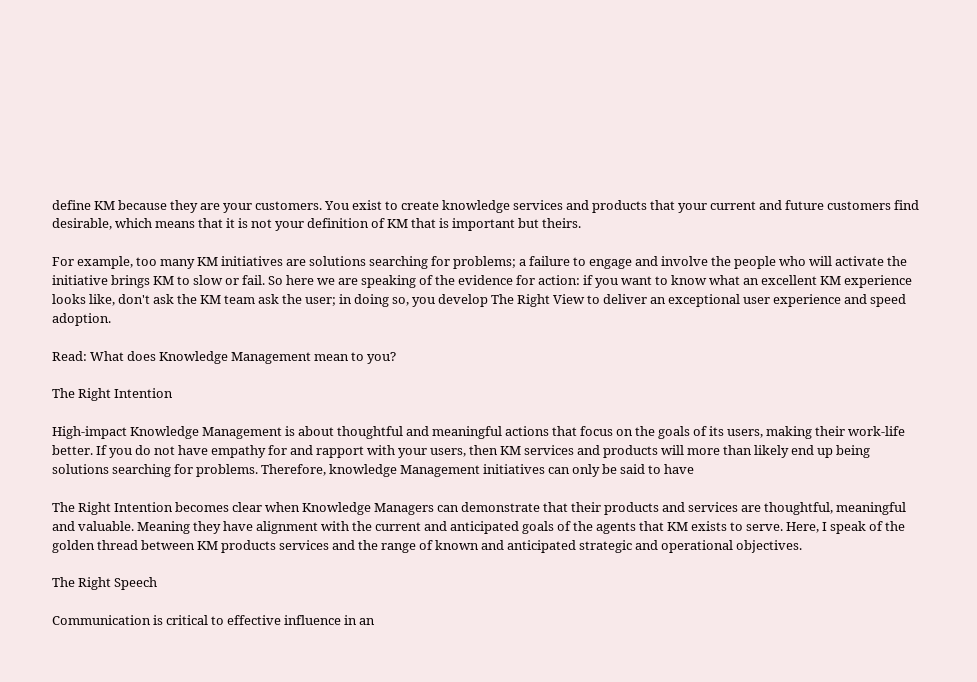define KM because they are your customers. You exist to create knowledge services and products that your current and future customers find desirable, which means that it is not your definition of KM that is important but theirs.

For example, too many KM initiatives are solutions searching for problems; a failure to engage and involve the people who will activate the initiative brings KM to slow or fail. So here we are speaking of the evidence for action: if you want to know what an excellent KM experience looks like, don't ask the KM team ask the user; in doing so, you develop The Right View to deliver an exceptional user experience and speed adoption.

Read: What does Knowledge Management mean to you?

The Right Intention

High-impact Knowledge Management is about thoughtful and meaningful actions that focus on the goals of its users, making their work-life better. If you do not have empathy for and rapport with your users, then KM services and products will more than likely end up being solutions searching for problems. Therefore, knowledge Management initiatives can only be said to have

The Right Intention becomes clear when Knowledge Managers can demonstrate that their products and services are thoughtful, meaningful and valuable. Meaning they have alignment with the current and anticipated goals of the agents that KM exists to serve. Here, I speak of the golden thread between KM products services and the range of known and anticipated strategic and operational objectives.

The Right Speech

Communication is critical to effective influence in an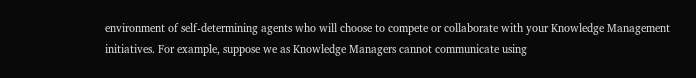environment of self-determining agents who will choose to compete or collaborate with your Knowledge Management initiatives. For example, suppose we as Knowledge Managers cannot communicate using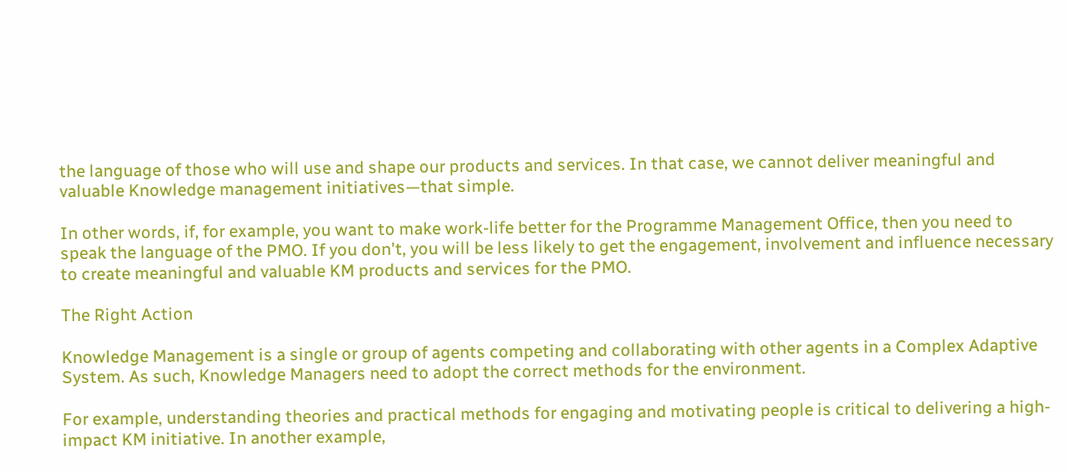the language of those who will use and shape our products and services. In that case, we cannot deliver meaningful and valuable Knowledge management initiatives—that simple.

In other words, if, for example, you want to make work-life better for the Programme Management Office, then you need to speak the language of the PMO. If you don't, you will be less likely to get the engagement, involvement and influence necessary to create meaningful and valuable KM products and services for the PMO.

The Right Action

Knowledge Management is a single or group of agents competing and collaborating with other agents in a Complex Adaptive System. As such, Knowledge Managers need to adopt the correct methods for the environment.

For example, understanding theories and practical methods for engaging and motivating people is critical to delivering a high-impact KM initiative. In another example,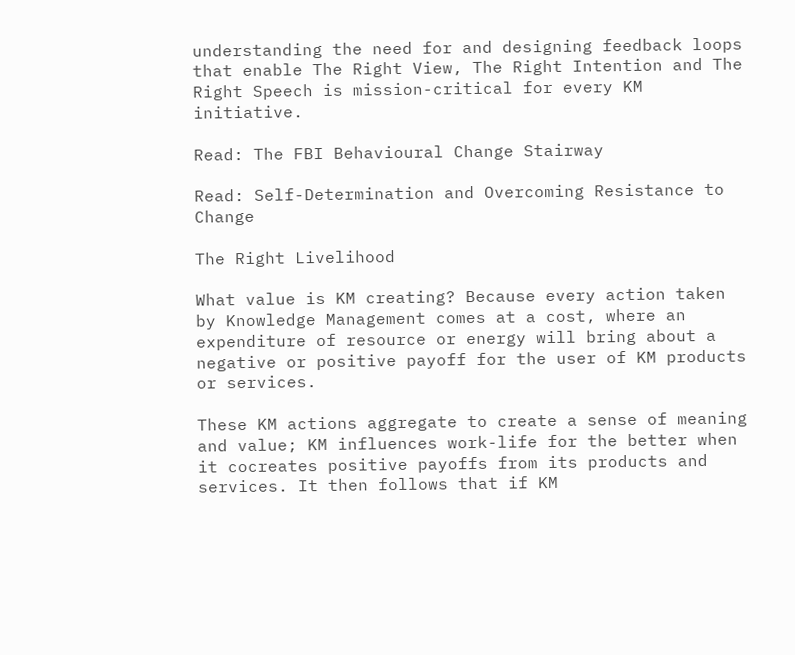understanding the need for and designing feedback loops that enable The Right View, The Right Intention and The Right Speech is mission-critical for every KM initiative.

Read: The FBI Behavioural Change Stairway

Read: Self-Determination and Overcoming Resistance to Change

The Right Livelihood

What value is KM creating? Because every action taken by Knowledge Management comes at a cost, where an expenditure of resource or energy will bring about a negative or positive payoff for the user of KM products or services.

These KM actions aggregate to create a sense of meaning and value; KM influences work-life for the better when it cocreates positive payoffs from its products and services. It then follows that if KM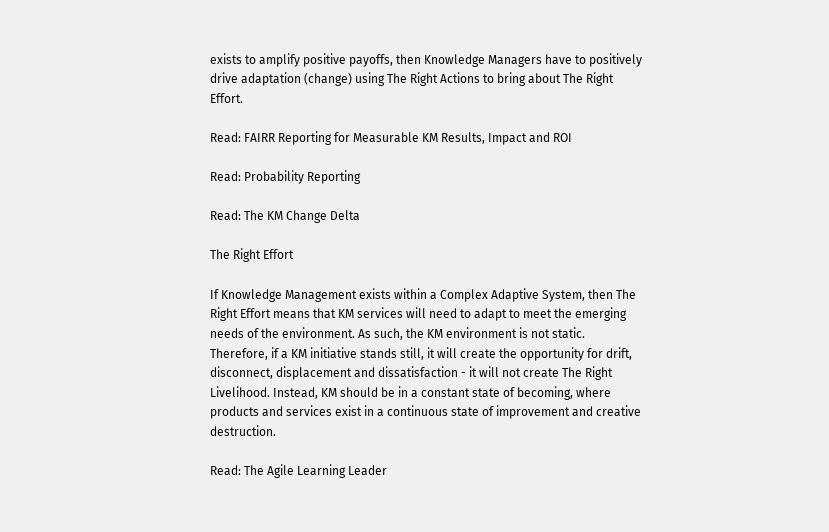exists to amplify positive payoffs, then Knowledge Managers have to positively drive adaptation (change) using The Right Actions to bring about The Right Effort.

Read: FAIRR Reporting for Measurable KM Results, Impact and ROI

Read: Probability Reporting

Read: The KM Change Delta

The Right Effort

If Knowledge Management exists within a Complex Adaptive System, then The Right Effort means that KM services will need to adapt to meet the emerging needs of the environment. As such, the KM environment is not static. Therefore, if a KM initiative stands still, it will create the opportunity for drift, disconnect, displacement and dissatisfaction - it will not create The Right Livelihood. Instead, KM should be in a constant state of becoming, where products and services exist in a continuous state of improvement and creative destruction.

Read: The Agile Learning Leader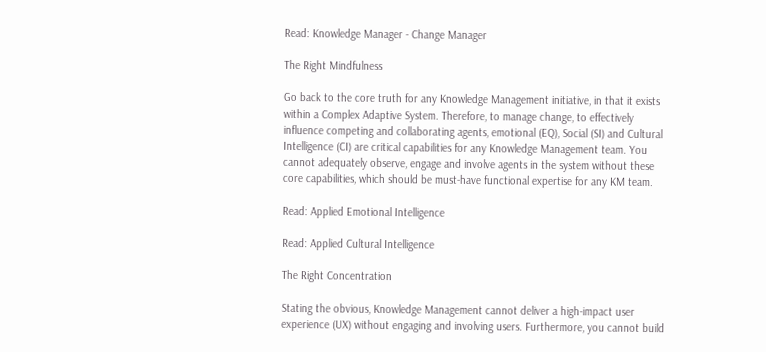Read: Knowledge Manager - Change Manager

The Right Mindfulness

Go back to the core truth for any Knowledge Management initiative, in that it exists within a Complex Adaptive System. Therefore, to manage change, to effectively influence competing and collaborating agents, emotional (EQ), Social (SI) and Cultural Intelligence (CI) are critical capabilities for any Knowledge Management team. You cannot adequately observe, engage and involve agents in the system without these core capabilities, which should be must-have functional expertise for any KM team.

Read: Applied Emotional Intelligence

Read: Applied Cultural Intelligence

The Right Concentration

Stating the obvious, Knowledge Management cannot deliver a high-impact user experience (UX) without engaging and involving users. Furthermore, you cannot build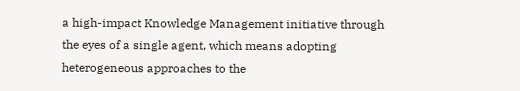a high-impact Knowledge Management initiative through the eyes of a single agent, which means adopting heterogeneous approaches to the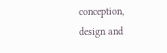conception, design and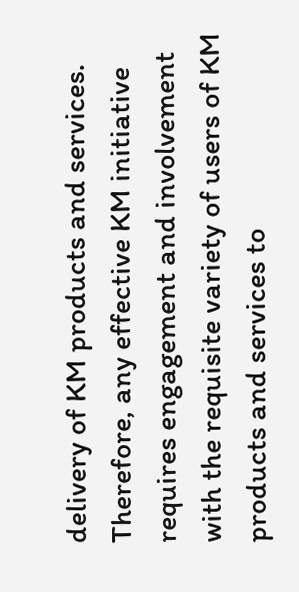delivery of KM products and services. Therefore, any effective KM initiative requires engagement and involvement with the requisite variety of users of KM products and services to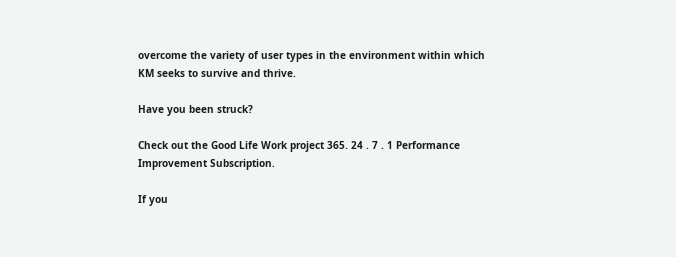overcome the variety of user types in the environment within which KM seeks to survive and thrive.

Have you been struck?

Check out the Good Life Work project 365. 24 . 7 . 1 Performance Improvement Subscription.

If you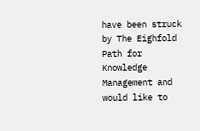have been struck by The Eighfold Path for Knowledge Management and would like to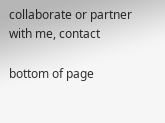collaborate or partner with me, contact

bottom of page